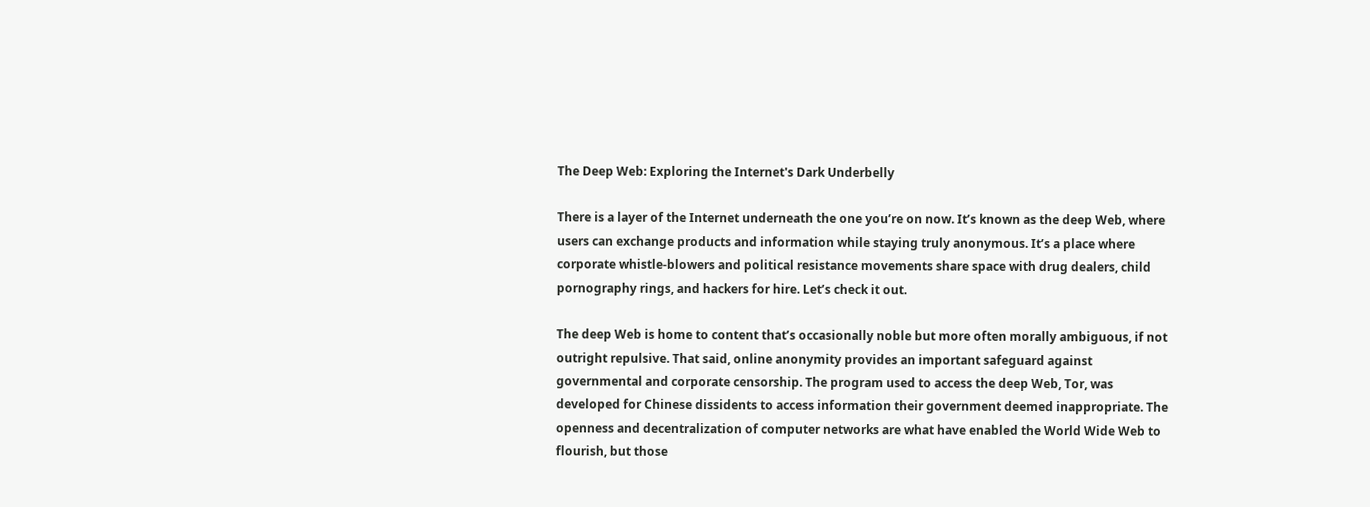The Deep Web: Exploring the Internet's Dark Underbelly

There is a layer of the Internet underneath the one you’re on now. It’s known as the deep Web, where users can exchange products and information while staying truly anonymous. It’s a place where corporate whistle-blowers and political resistance movements share space with drug dealers, child pornography rings, and hackers for hire. Let’s check it out.

The deep Web is home to content that’s occasionally noble but more often morally ambiguous, if not outright repulsive. That said, online anonymity provides an important safeguard against governmental and corporate censorship. The program used to access the deep Web, Tor, was developed for Chinese dissidents to access information their government deemed inappropriate. The openness and decentralization of computer networks are what have enabled the World Wide Web to flourish, but those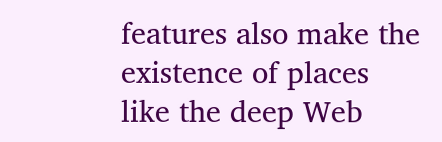features also make the existence of places like the deep Web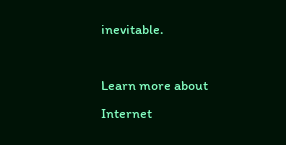inevitable.

Learn more about Internet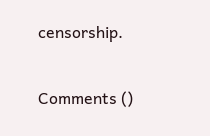censorship.

Comments ()